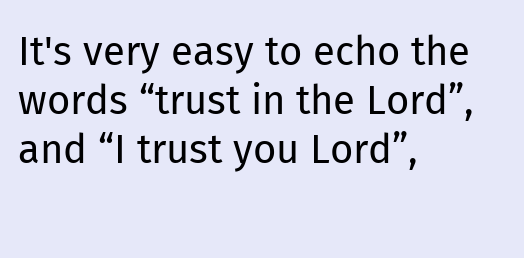It's very easy to echo the words “trust in the Lord”, and “I trust you Lord”,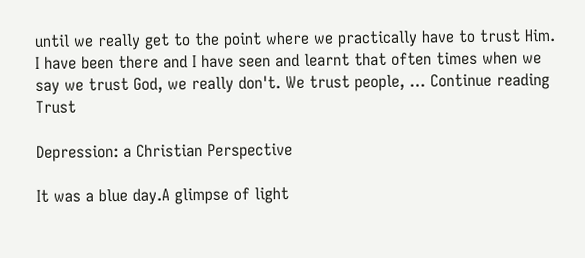until we really get to the point where we practically have to trust Him. I have been there and I have seen and learnt that often times when we say we trust God, we really don't. We trust people, … Continue reading Trust

Depression: a Christian Perspective

It was a blue day.A glimpse of light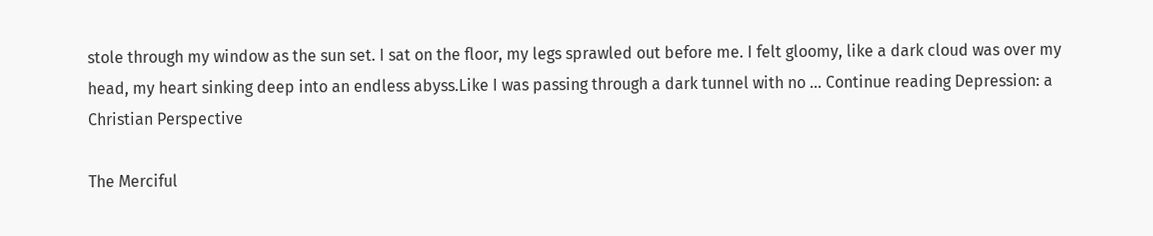stole through my window as the sun set. I sat on the floor, my legs sprawled out before me. I felt gloomy, like a dark cloud was over my head, my heart sinking deep into an endless abyss.Like I was passing through a dark tunnel with no … Continue reading Depression: a Christian Perspective

The Merciful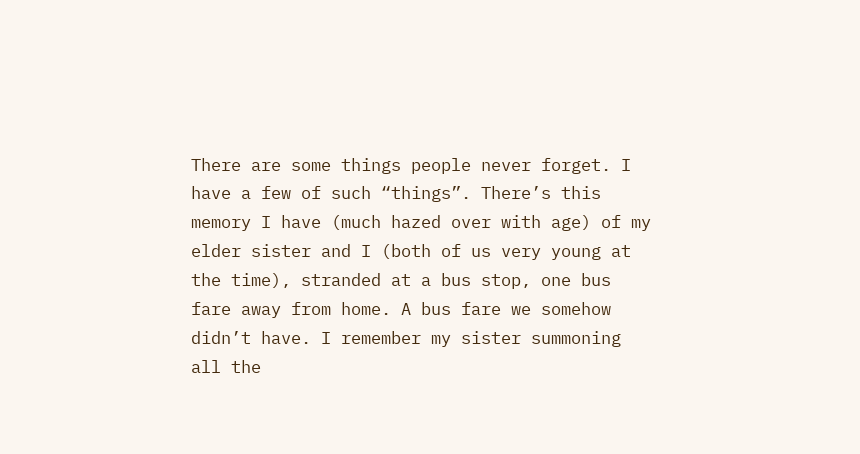There are some things people never forget. I have a few of such “things”. There’s this memory I have (much hazed over with age) of my elder sister and I (both of us very young at the time), stranded at a bus stop, one bus fare away from home. A bus fare we somehow didn’t have. I remember my sister summoning all the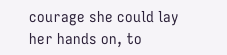courage she could lay her hands on, to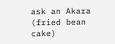ask an Akara (fried bean cake)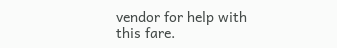vendor for help with this fare.